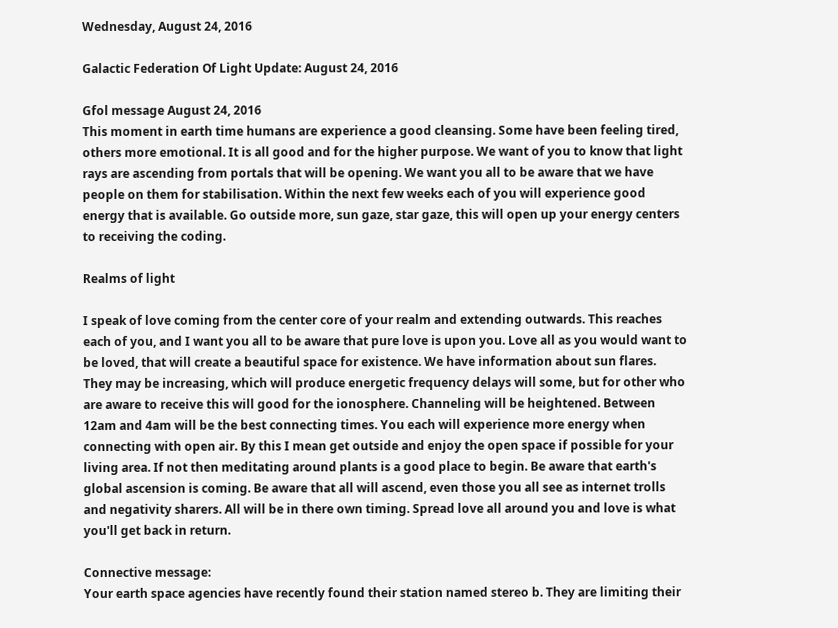Wednesday, August 24, 2016

Galactic Federation Of Light Update: August 24, 2016

Gfol message August 24, 2016
This moment in earth time humans are experience a good cleansing. Some have been feeling tired, others more emotional. It is all good and for the higher purpose. We want of you to know that light rays are ascending from portals that will be opening. We want you all to be aware that we have people on them for stabilisation. Within the next few weeks each of you will experience good energy that is available. Go outside more, sun gaze, star gaze, this will open up your energy centers to receiving the coding.

Realms of light

I speak of love coming from the center core of your realm and extending outwards. This reaches each of you, and I want you all to be aware that pure love is upon you. Love all as you would want to be loved, that will create a beautiful space for existence. We have information about sun flares. They may be increasing, which will produce energetic frequency delays will some, but for other who are aware to receive this will good for the ionosphere. Channeling will be heightened. Between 12am and 4am will be the best connecting times. You each will experience more energy when connecting with open air. By this I mean get outside and enjoy the open space if possible for your living area. If not then meditating around plants is a good place to begin. Be aware that earth's global ascension is coming. Be aware that all will ascend, even those you all see as internet trolls and negativity sharers. All will be in there own timing. Spread love all around you and love is what you'll get back in return.

Connective message:
Your earth space agencies have recently found their station named stereo b. They are limiting their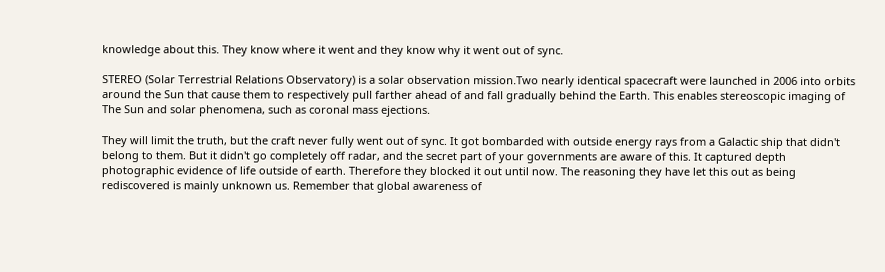knowledge about this. They know where it went and they know why it went out of sync.

STEREO (Solar Terrestrial Relations Observatory) is a solar observation mission.Two nearly identical spacecraft were launched in 2006 into orbits around the Sun that cause them to respectively pull farther ahead of and fall gradually behind the Earth. This enables stereoscopic imaging of The Sun and solar phenomena, such as coronal mass ejections.

They will limit the truth, but the craft never fully went out of sync. It got bombarded with outside energy rays from a Galactic ship that didn't belong to them. But it didn't go completely off radar, and the secret part of your governments are aware of this. It captured depth photographic evidence of life outside of earth. Therefore they blocked it out until now. The reasoning they have let this out as being rediscovered is mainly unknown us. Remember that global awareness of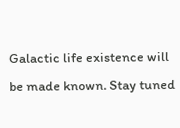Galactic life existence will be made known. Stay tuned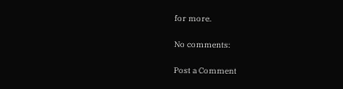for more.

No comments:

Post a Comment